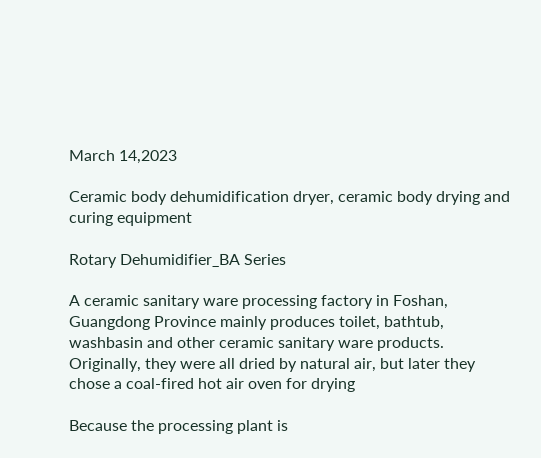March 14,2023

Ceramic body dehumidification dryer, ceramic body drying and curing equipment

Rotary Dehumidifier_BA Series

A ceramic sanitary ware processing factory in Foshan, Guangdong Province mainly produces toilet, bathtub, washbasin and other ceramic sanitary ware products. Originally, they were all dried by natural air, but later they chose a coal-fired hot air oven for drying

Because the processing plant is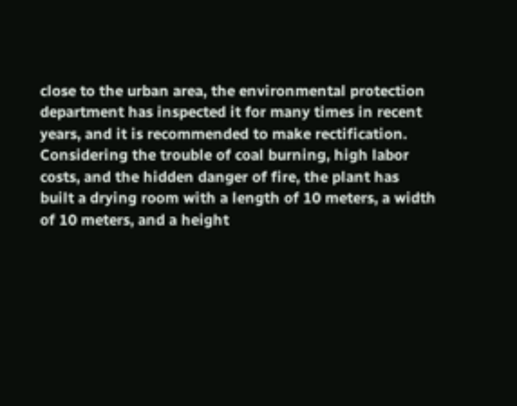close to the urban area, the environmental protection department has inspected it for many times in recent years, and it is recommended to make rectification. Considering the trouble of coal burning, high labor costs, and the hidden danger of fire, the plant has built a drying room with a length of 10 meters, a width of 10 meters, and a height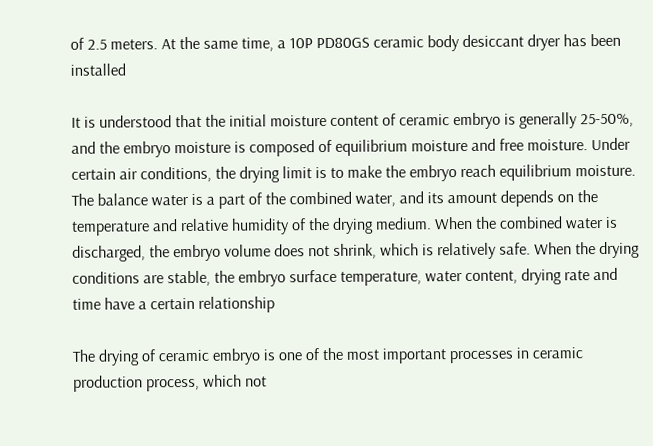of 2.5 meters. At the same time, a 10P PD80GS ceramic body desiccant dryer has been installed

It is understood that the initial moisture content of ceramic embryo is generally 25-50%, and the embryo moisture is composed of equilibrium moisture and free moisture. Under certain air conditions, the drying limit is to make the embryo reach equilibrium moisture. The balance water is a part of the combined water, and its amount depends on the temperature and relative humidity of the drying medium. When the combined water is discharged, the embryo volume does not shrink, which is relatively safe. When the drying conditions are stable, the embryo surface temperature, water content, drying rate and time have a certain relationship

The drying of ceramic embryo is one of the most important processes in ceramic production process, which not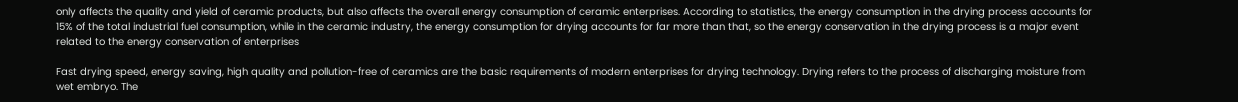only affects the quality and yield of ceramic products, but also affects the overall energy consumption of ceramic enterprises. According to statistics, the energy consumption in the drying process accounts for 15% of the total industrial fuel consumption, while in the ceramic industry, the energy consumption for drying accounts for far more than that, so the energy conservation in the drying process is a major event related to the energy conservation of enterprises

Fast drying speed, energy saving, high quality and pollution-free of ceramics are the basic requirements of modern enterprises for drying technology. Drying refers to the process of discharging moisture from wet embryo. The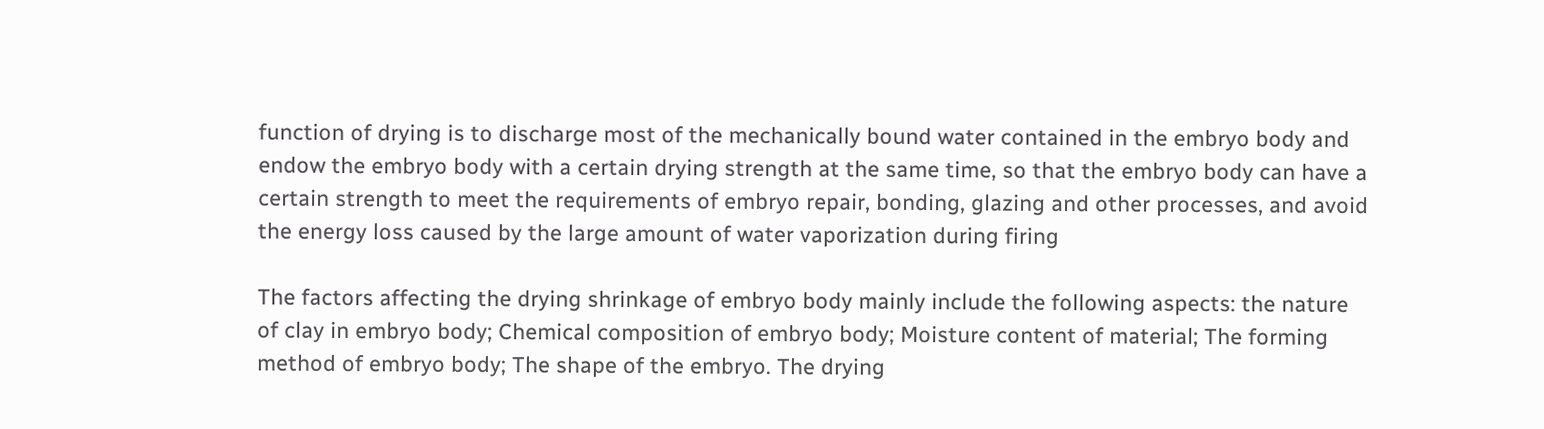function of drying is to discharge most of the mechanically bound water contained in the embryo body and endow the embryo body with a certain drying strength at the same time, so that the embryo body can have a certain strength to meet the requirements of embryo repair, bonding, glazing and other processes, and avoid the energy loss caused by the large amount of water vaporization during firing

The factors affecting the drying shrinkage of embryo body mainly include the following aspects: the nature of clay in embryo body; Chemical composition of embryo body; Moisture content of material; The forming method of embryo body; The shape of the embryo. The drying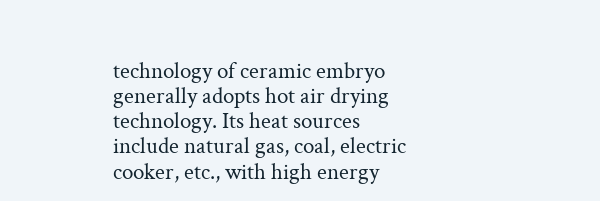technology of ceramic embryo generally adopts hot air drying technology. Its heat sources include natural gas, coal, electric cooker, etc., with high energy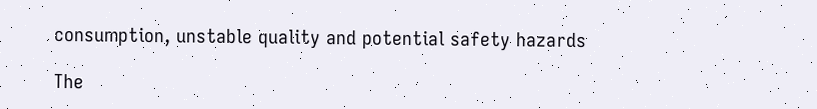consumption, unstable quality and potential safety hazards

The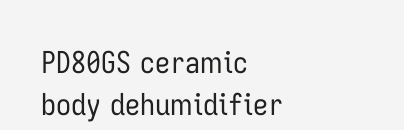PD80GS ceramic body dehumidifier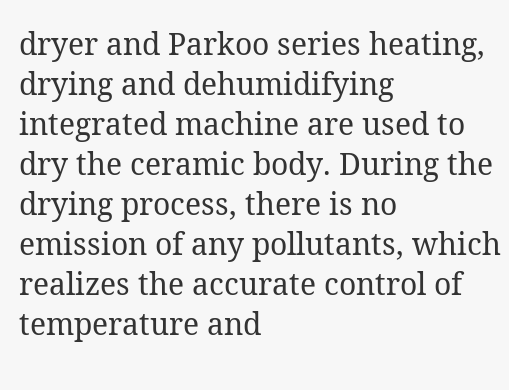dryer and Parkoo series heating, drying and dehumidifying integrated machine are used to dry the ceramic body. During the drying process, there is no emission of any pollutants, which realizes the accurate control of temperature and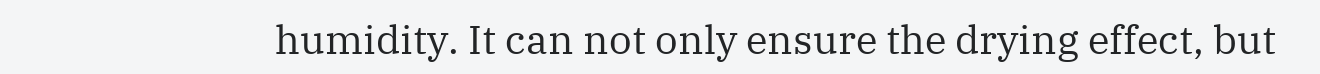humidity. It can not only ensure the drying effect, but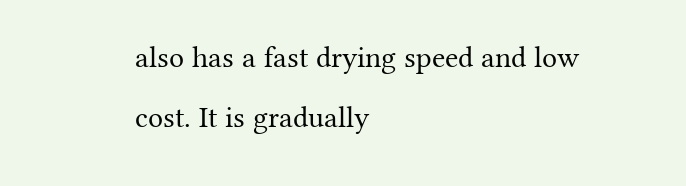also has a fast drying speed and low cost. It is gradually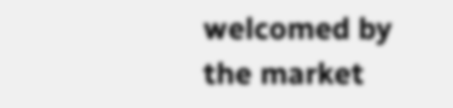welcomed by the market